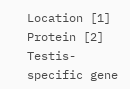Location [1]
Protein [2]
Testis-specific gene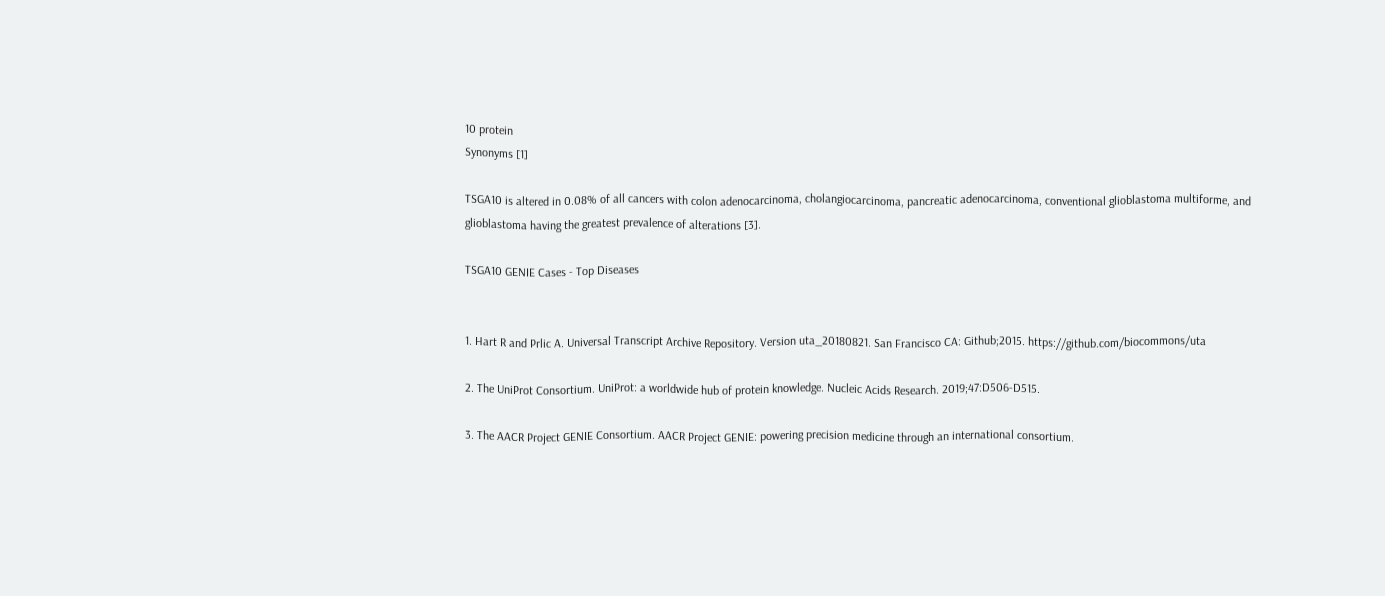10 protein
Synonyms [1]

TSGA10 is altered in 0.08% of all cancers with colon adenocarcinoma, cholangiocarcinoma, pancreatic adenocarcinoma, conventional glioblastoma multiforme, and glioblastoma having the greatest prevalence of alterations [3].

TSGA10 GENIE Cases - Top Diseases


1. Hart R and Prlic A. Universal Transcript Archive Repository. Version uta_20180821. San Francisco CA: Github;2015. https://github.com/biocommons/uta

2. The UniProt Consortium. UniProt: a worldwide hub of protein knowledge. Nucleic Acids Research. 2019;47:D506-D515.

3. The AACR Project GENIE Consortium. AACR Project GENIE: powering precision medicine through an international consortium.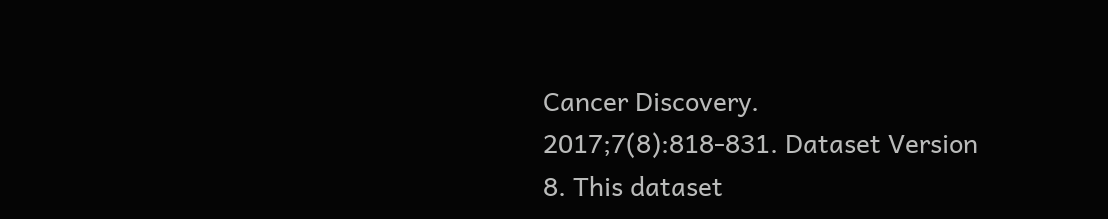Cancer Discovery. 2017;7(8):818-831. Dataset Version 8. This dataset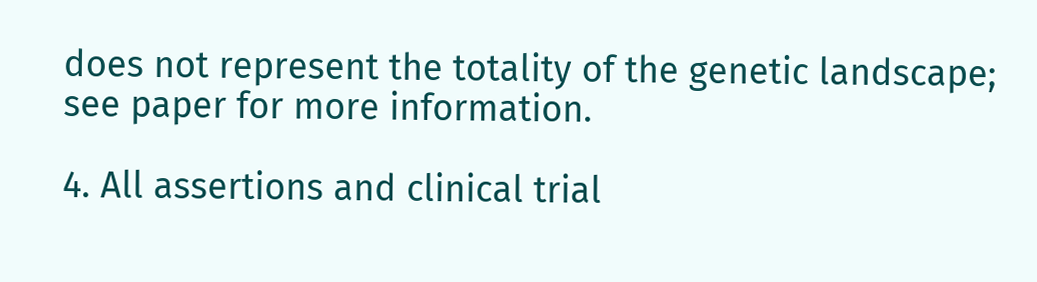does not represent the totality of the genetic landscape; see paper for more information.

4. All assertions and clinical trial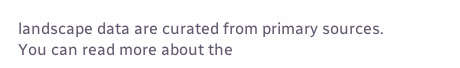landscape data are curated from primary sources. You can read more about the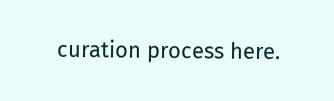curation process here.